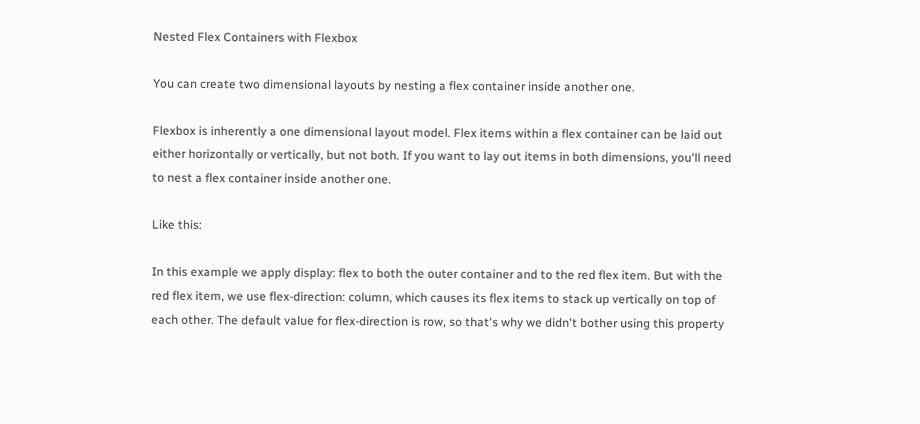Nested Flex Containers with Flexbox

You can create two dimensional layouts by nesting a flex container inside another one.

Flexbox is inherently a one dimensional layout model. Flex items within a flex container can be laid out either horizontally or vertically, but not both. If you want to lay out items in both dimensions, you'll need to nest a flex container inside another one.

Like this:

In this example we apply display: flex to both the outer container and to the red flex item. But with the red flex item, we use flex-direction: column, which causes its flex items to stack up vertically on top of each other. The default value for flex-direction is row, so that's why we didn't bother using this property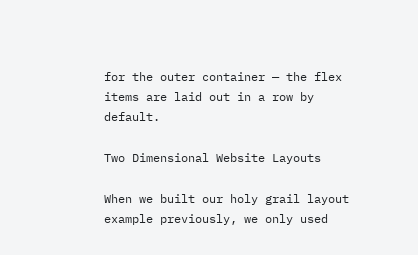for the outer container — the flex items are laid out in a row by default.

Two Dimensional Website Layouts

When we built our holy grail layout example previously, we only used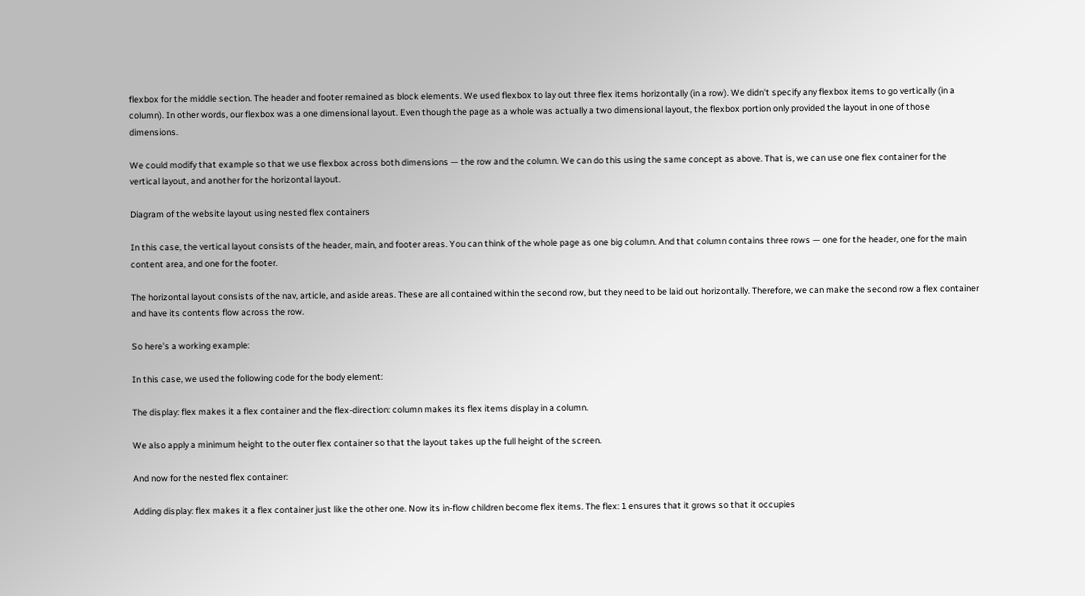flexbox for the middle section. The header and footer remained as block elements. We used flexbox to lay out three flex items horizontally (in a row). We didn't specify any flexbox items to go vertically (in a column). In other words, our flexbox was a one dimensional layout. Even though the page as a whole was actually a two dimensional layout, the flexbox portion only provided the layout in one of those dimensions.

We could modify that example so that we use flexbox across both dimensions — the row and the column. We can do this using the same concept as above. That is, we can use one flex container for the vertical layout, and another for the horizontal layout.

Diagram of the website layout using nested flex containers

In this case, the vertical layout consists of the header, main, and footer areas. You can think of the whole page as one big column. And that column contains three rows — one for the header, one for the main content area, and one for the footer.

The horizontal layout consists of the nav, article, and aside areas. These are all contained within the second row, but they need to be laid out horizontally. Therefore, we can make the second row a flex container and have its contents flow across the row.

So here's a working example:

In this case, we used the following code for the body element:

The display: flex makes it a flex container and the flex-direction: column makes its flex items display in a column.

We also apply a minimum height to the outer flex container so that the layout takes up the full height of the screen.

And now for the nested flex container:

Adding display: flex makes it a flex container just like the other one. Now its in-flow children become flex items. The flex: 1 ensures that it grows so that it occupies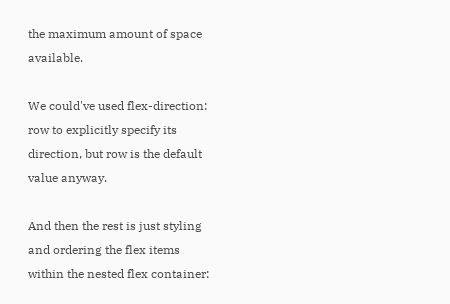the maximum amount of space available.

We could've used flex-direction: row to explicitly specify its direction, but row is the default value anyway.

And then the rest is just styling and ordering the flex items within the nested flex container: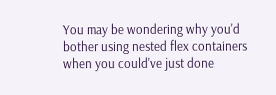You may be wondering why you'd bother using nested flex containers when you could've just done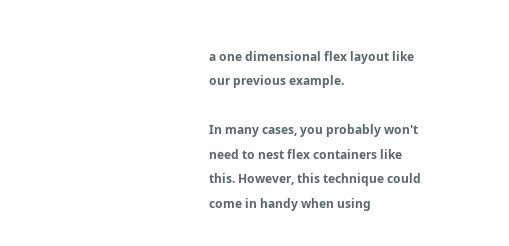a one dimensional flex layout like our previous example.

In many cases, you probably won't need to nest flex containers like this. However, this technique could come in handy when using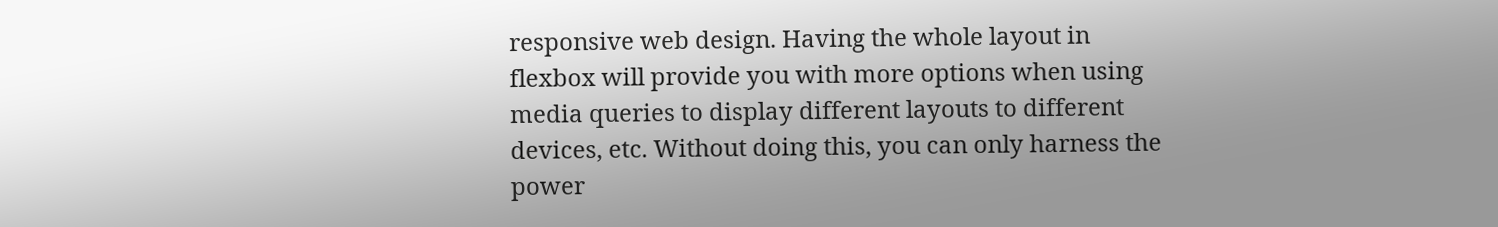responsive web design. Having the whole layout in flexbox will provide you with more options when using media queries to display different layouts to different devices, etc. Without doing this, you can only harness the power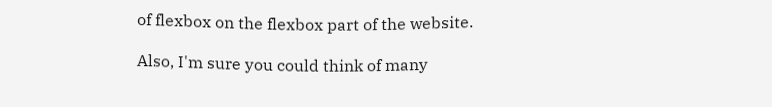of flexbox on the flexbox part of the website.

Also, I'm sure you could think of many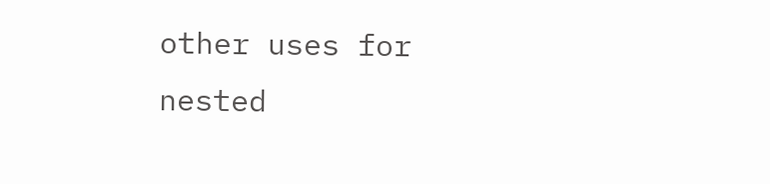other uses for nested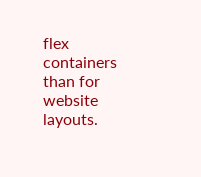flex containers than for website layouts.